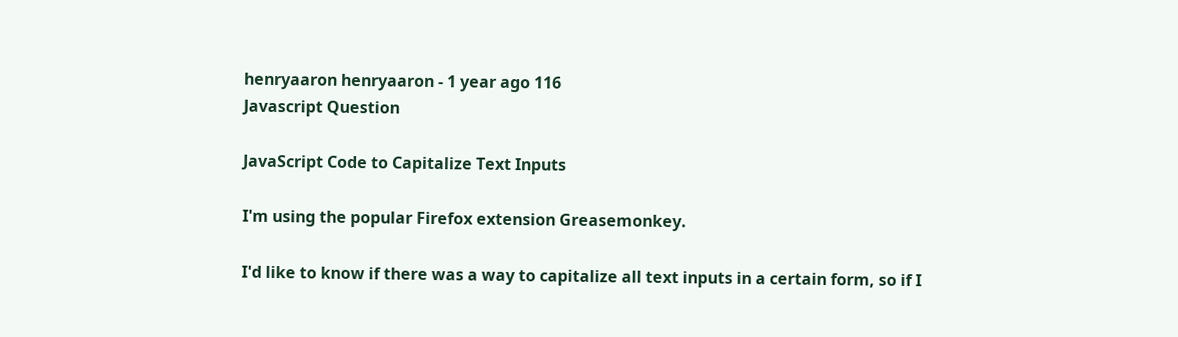henryaaron henryaaron - 1 year ago 116
Javascript Question

JavaScript Code to Capitalize Text Inputs

I'm using the popular Firefox extension Greasemonkey.

I'd like to know if there was a way to capitalize all text inputs in a certain form, so if I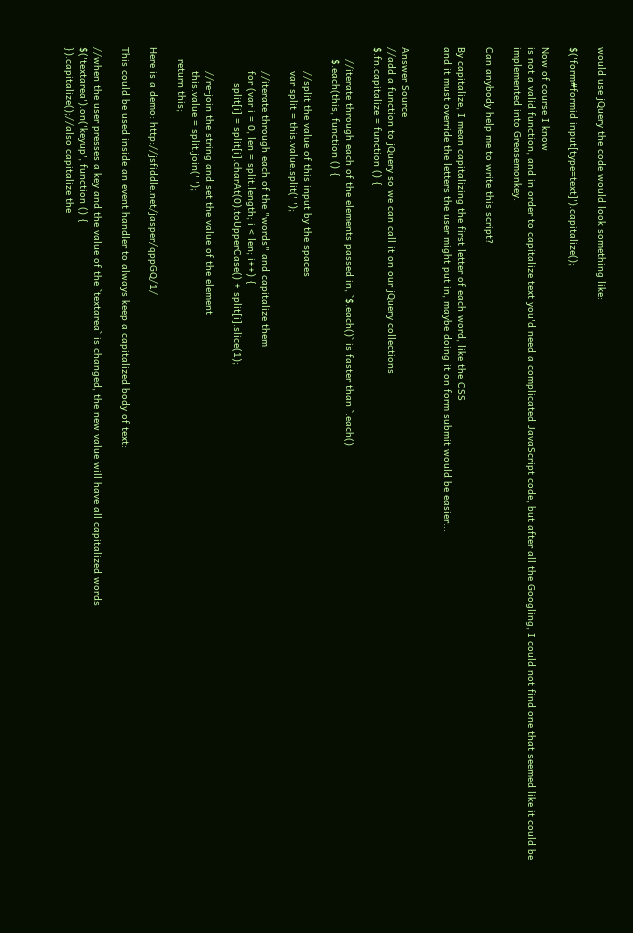would use jQuery the code would look something like:

$('form#formid input[type=text]').capitalize();

Now of course I know
is not a valid function, and in order to capitalize text you'd need a complicated JavaScript code, but after all the Googling, I could not find one that seemed like it could be implemented into Greasemonkey.

Can anybody help me to write this script?

By capitalize, I mean capitalizing the first letter of each word, like the CSS
and it must override the letters the user might put in, maybe doing it on form submit would be easier...


Answer Source
//add a function to jQuery so we can call it on our jQuery collections
$.fn.capitalize = function () {

    //iterate through each of the elements passed in, `$.each()` is faster than `.each()
    $.each(this, function () {

        //split the value of this input by the spaces
        var split = this.value.split(' ');

        //iterate through each of the "words" and capitalize them
        for (var i = 0, len = split.length; i < len; i++) {
            split[i] = split[i].charAt(0).toUpperCase() + split[i].slice(1);

        //re-join the string and set the value of the element
        this.value = split.join(' ');
    return this;

Here is a demo: http://jsfiddle.net/jasper/qppGQ/1/

This could be used inside an event handler to always keep a capitalized body of text:

//when the user presses a key and the value of the `textarea` is changed, the new value will have all capitalized words
$('textarea').on('keyup', function () {
}).capitalize();//also capitalize the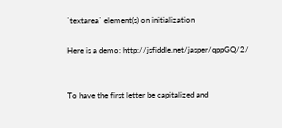`textarea` element(s) on initialization

Here is a demo: http://jsfiddle.net/jasper/qppGQ/2/


To have the first letter be capitalized and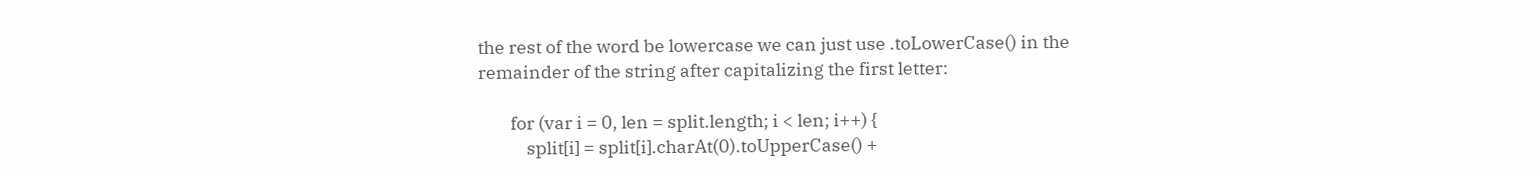the rest of the word be lowercase we can just use .toLowerCase() in the remainder of the string after capitalizing the first letter:

        for (var i = 0, len = split.length; i < len; i++) {
            split[i] = split[i].charAt(0).toUpperCase() +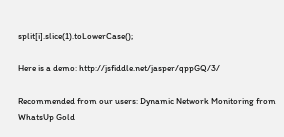split[i].slice(1).toLowerCase();

Here is a demo: http://jsfiddle.net/jasper/qppGQ/3/

Recommended from our users: Dynamic Network Monitoring from WhatsUp Gold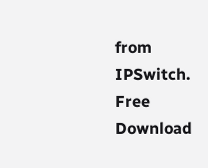from IPSwitch. Free Download